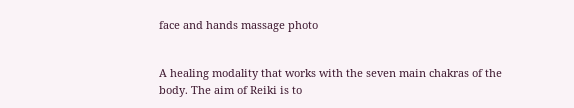face and hands massage photo


A healing modality that works with the seven main chakras of the body. The aim of Reiki is to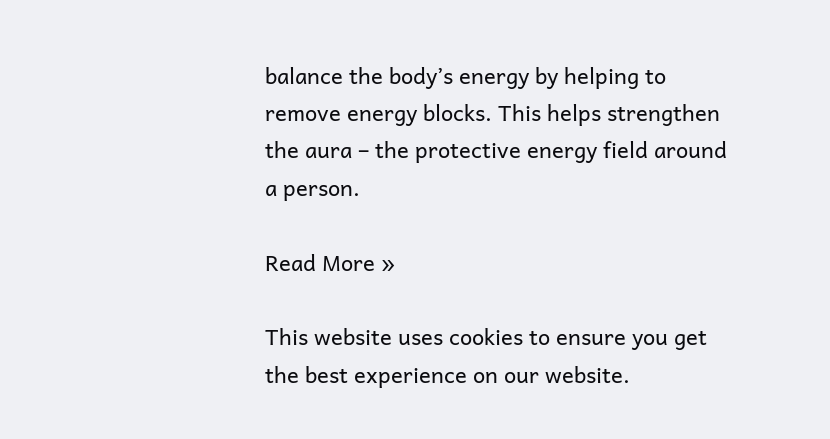balance the body’s energy by helping to remove energy blocks. This helps strengthen the aura – the protective energy field around a person.

Read More »

This website uses cookies to ensure you get the best experience on our website.